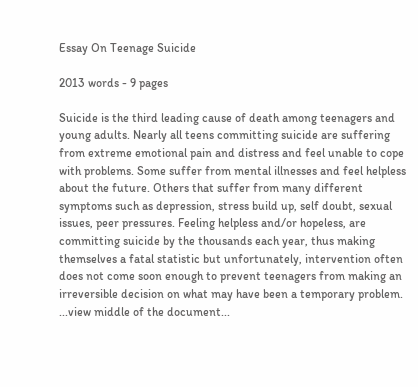Essay On Teenage Suicide

2013 words - 9 pages

Suicide is the third leading cause of death among teenagers and young adults. Nearly all teens committing suicide are suffering from extreme emotional pain and distress and feel unable to cope with problems. Some suffer from mental illnesses and feel helpless about the future. Others that suffer from many different symptoms such as depression, stress build up, self doubt, sexual issues, peer pressures. Feeling helpless and/or hopeless, are committing suicide by the thousands each year, thus making themselves a fatal statistic but unfortunately, intervention often does not come soon enough to prevent teenagers from making an irreversible decision on what may have been a temporary problem. ...view middle of the document...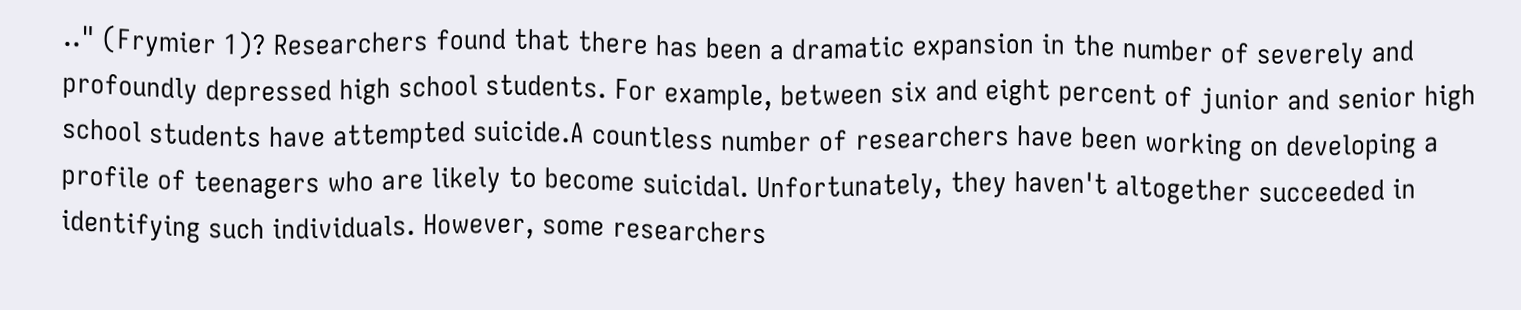.." (Frymier 1)? Researchers found that there has been a dramatic expansion in the number of severely and profoundly depressed high school students. For example, between six and eight percent of junior and senior high school students have attempted suicide.A countless number of researchers have been working on developing a profile of teenagers who are likely to become suicidal. Unfortunately, they haven't altogether succeeded in identifying such individuals. However, some researchers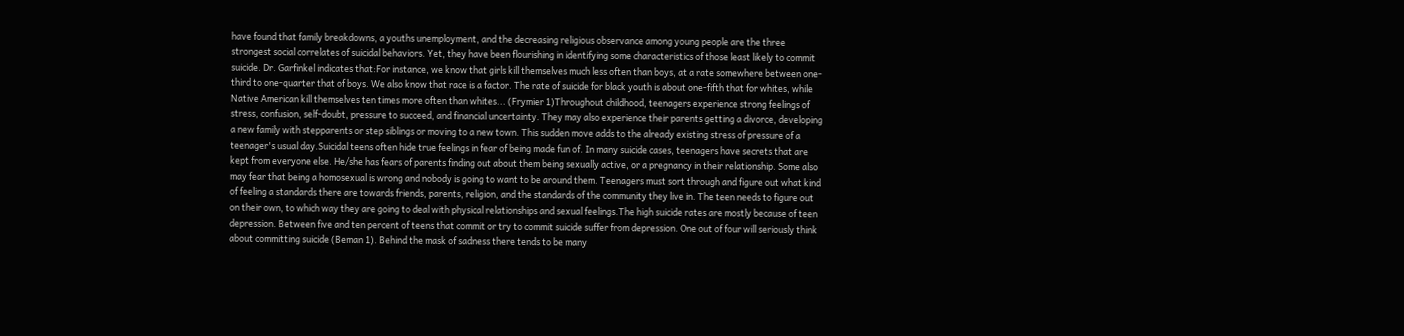have found that family breakdowns, a youths unemployment, and the decreasing religious observance among young people are the three strongest social correlates of suicidal behaviors. Yet, they have been flourishing in identifying some characteristics of those least likely to commit suicide. Dr. Garfinkel indicates that:For instance, we know that girls kill themselves much less often than boys, at a rate somewhere between one-third to one-quarter that of boys. We also know that race is a factor. The rate of suicide for black youth is about one-fifth that for whites, while Native American kill themselves ten times more often than whites... (Frymier 1)Throughout childhood, teenagers experience strong feelings of stress, confusion, self-doubt, pressure to succeed, and financial uncertainty. They may also experience their parents getting a divorce, developing a new family with stepparents or step siblings or moving to a new town. This sudden move adds to the already existing stress of pressure of a teenager's usual day.Suicidal teens often hide true feelings in fear of being made fun of. In many suicide cases, teenagers have secrets that are kept from everyone else. He/she has fears of parents finding out about them being sexually active, or a pregnancy in their relationship. Some also may fear that being a homosexual is wrong and nobody is going to want to be around them. Teenagers must sort through and figure out what kind of feeling a standards there are towards friends, parents, religion, and the standards of the community they live in. The teen needs to figure out on their own, to which way they are going to deal with physical relationships and sexual feelings.The high suicide rates are mostly because of teen depression. Between five and ten percent of teens that commit or try to commit suicide suffer from depression. One out of four will seriously think about committing suicide (Beman 1). Behind the mask of sadness there tends to be many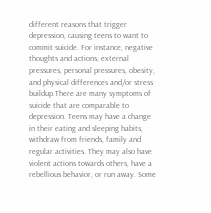different reasons that trigger depression, causing teens to want to commit suicide. For instance, negative thoughts and actions, external pressures, personal pressures, obesity, and physical differences and/or stress buildup.There are many symptoms of suicide that are comparable to depression. Teens may have a change in their eating and sleeping habits, withdraw from friends, family and regular activities. They may also have violent actions towards others, have a rebellious behavior, or run away. Some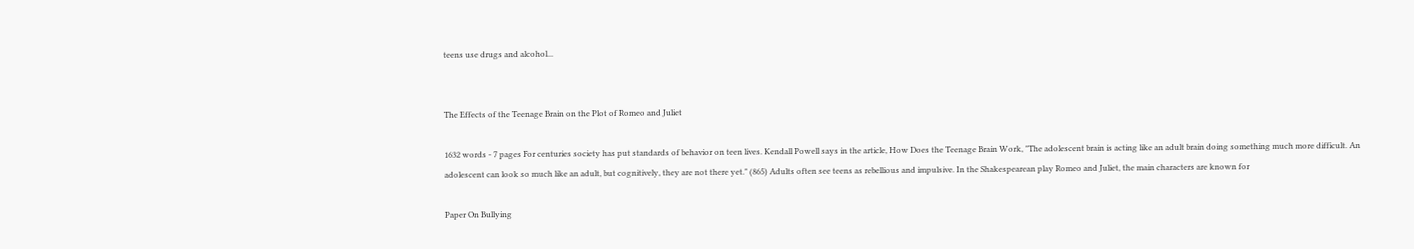teens use drugs and alcohol...


The Effects of the Teenage Brain on the Plot of Romeo and Juliet

1632 words - 7 pages For centuries society has put standards of behavior on teen lives. Kendall Powell says in the article, How Does the Teenage Brain Work, "The adolescent brain is acting like an adult brain doing something much more difficult. An adolescent can look so much like an adult, but cognitively, they are not there yet." (865) Adults often see teens as rebellious and impulsive. In the Shakespearean play Romeo and Juliet, the main characters are known for

Paper On Bullying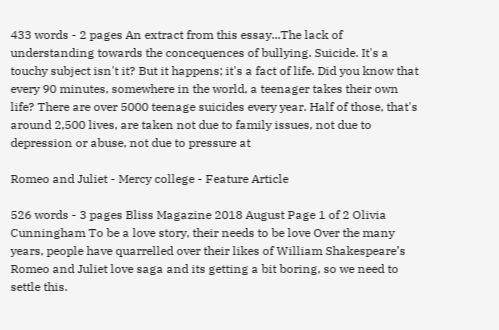433 words - 2 pages An extract from this essay...The lack of understanding towards the concequences of bullying. Suicide. It's a touchy subject isn't it? But it happens; it's a fact of life. Did you know that every 90 minutes, somewhere in the world, a teenager takes their own life? There are over 5000 teenage suicides every year. Half of those, that's around 2,500 lives, are taken not due to family issues, not due to depression or abuse, not due to pressure at

Romeo and Juliet - Mercy college - Feature Article

526 words - 3 pages Bliss Magazine 2018 August Page 1 of 2 Olivia Cunningham To be a love story, their needs to be love Over the many years, people have quarrelled over their likes of William Shakespeare’s Romeo and Juliet love saga and its getting a bit boring, so we need to settle this.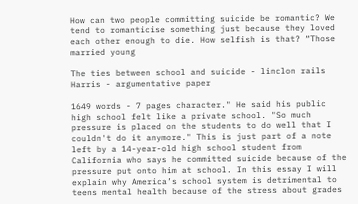How can two people committing suicide be romantic? We tend to romanticise something just because they loved each other enough to die. How selfish is that? “Those married young

The ties between school and suicide - linclon rails Harris - argumentative paper

1649 words - 7 pages character." He said his public high school felt like a private school. "So much pressure is placed on the students to do well that I couldn't do it anymore." This is just part of a note left by a 14-year-old high school student from California who says he committed suicide because of the pressure put onto him at school. In this essay I will explain why America’s school system is detrimental to teens mental health because of the stress about grades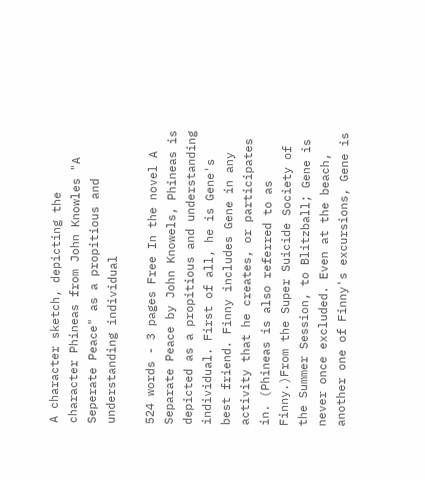A character sketch, depicting the character Phineas from John Knowles "A Seperate Peace" as a propitious and understanding individual

524 words - 3 pages Free In the novel A Separate Peace by John Knowels, Phineas is depicted as a propitious and understanding individual. First of all, he is Gene's best friend. Finny includes Gene in any activity that he creates, or participates in. (Phineas is also referred to as Finny.)From the Super Suicide Society of the Summer Session, to Blitzball; Gene is never once excluded. Even at the beach, another one of Finny's excursions, Gene is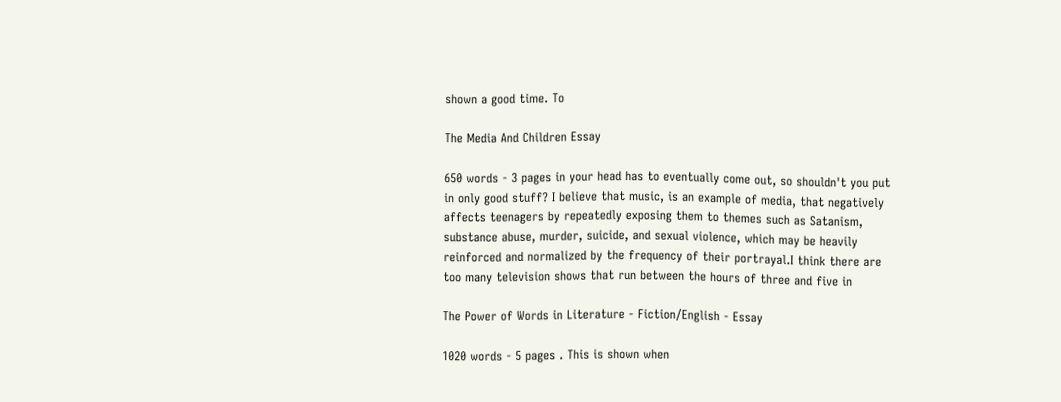shown a good time. To

The Media And Children Essay

650 words - 3 pages in your head has to eventually come out, so shouldn't you put in only good stuff? I believe that music, is an example of media, that negatively affects teenagers by repeatedly exposing them to themes such as Satanism, substance abuse, murder, suicide, and sexual violence, which may be heavily reinforced and normalized by the frequency of their portrayal.I think there are too many television shows that run between the hours of three and five in

The Power of Words in Literature - Fiction/English - Essay

1020 words - 5 pages . This is shown when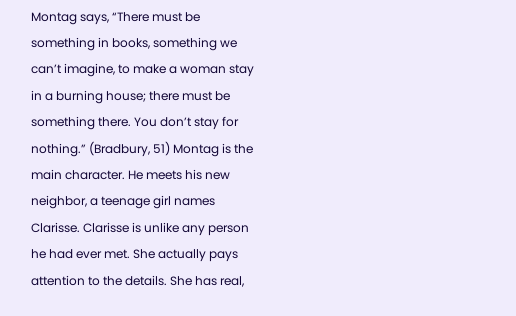Montag says, “There must be something in books, something we can’t imagine, to make a woman stay in a burning house; there must be something there. You don’t stay for nothing.” (Bradbury, 51) Montag is the main character. He meets his new neighbor, a teenage girl names Clarisse. Clarisse is unlike any person he had ever met. She actually pays attention to the details. She has real,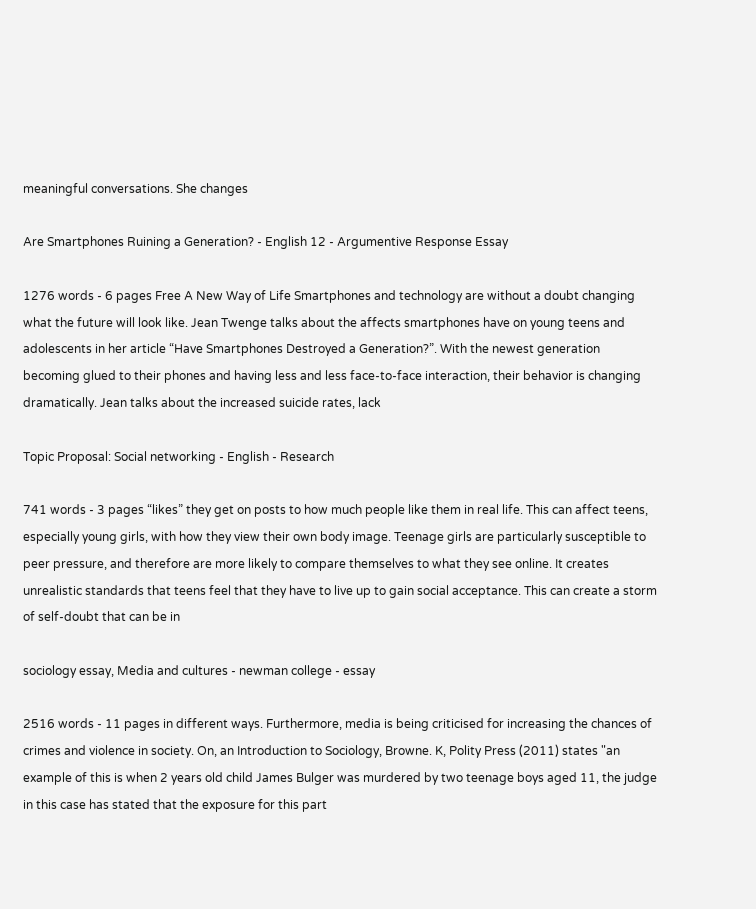meaningful conversations. She changes

Are Smartphones Ruining a Generation? - English 12 - Argumentive Response Essay

1276 words - 6 pages Free A New Way of Life Smartphones and technology are without a doubt changing what the future will look like. Jean Twenge talks about the affects smartphones have on young teens and adolescents in her article “Have Smartphones Destroyed a Generation?”. With the newest generation becoming glued to their phones and having less and less face-to-face interaction, their behavior is changing dramatically. Jean talks about the increased suicide rates, lack

Topic Proposal: Social networking - English - Research

741 words - 3 pages “likes” they get on posts to how much people like them in real life. This can affect teens, especially young girls, with how they view their own body image. Teenage girls are particularly susceptible to peer pressure, and therefore are more likely to compare themselves to what they see online. It creates unrealistic standards that teens feel that they have to live up to gain social acceptance. This can create a storm of self-doubt that can be in

sociology essay, Media and cultures - newman college - essay

2516 words - 11 pages in different ways. Furthermore, media is being criticised for increasing the chances of crimes and violence in society. On, an Introduction to Sociology, Browne. K, Polity Press (2011) states "an example of this is when 2 years old child James Bulger was murdered by two teenage boys aged 11, the judge in this case has stated that the exposure for this part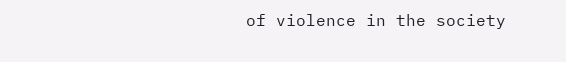of violence in the society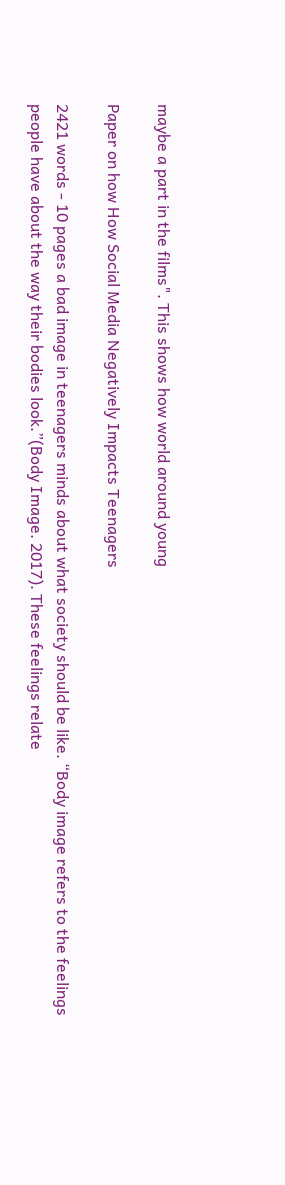maybe a part in the films". This shows how world around young

Paper on how How Social Media Negatively Impacts Teenagers

2421 words - 10 pages a bad image in teenagers minds about what society should be like. “Body image refers to the feelings people have about the way their bodies look.”(Body Image. 2017). These feelings relate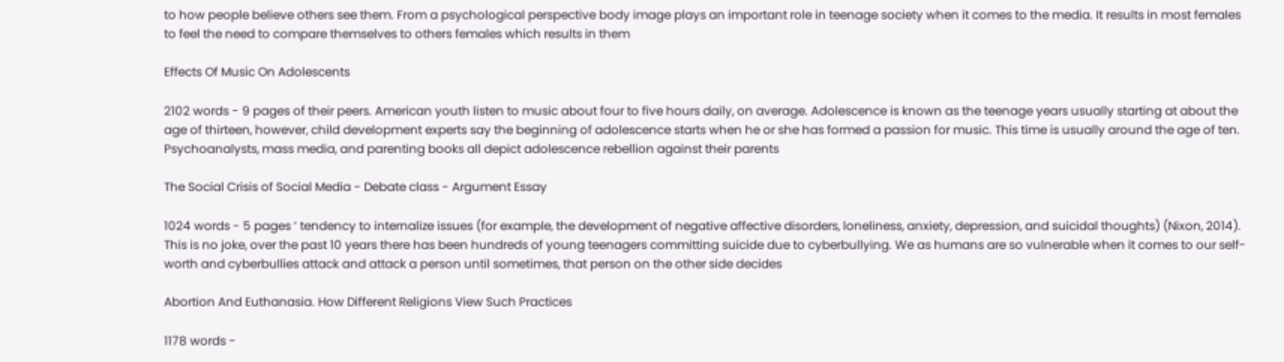to how people believe others see them. From a psychological perspective body image plays an important role in teenage society when it comes to the media. It results in most females to feel the need to compare themselves to others females which results in them

Effects Of Music On Adolescents

2102 words - 9 pages of their peers. American youth listen to music about four to five hours daily, on average. Adolescence is known as the teenage years usually starting at about the age of thirteen, however, child development experts say the beginning of adolescence starts when he or she has formed a passion for music. This time is usually around the age of ten. Psychoanalysts, mass media, and parenting books all depict adolescence rebellion against their parents

The Social Crisis of Social Media - Debate class - Argument Essay

1024 words - 5 pages ’ tendency to internalize issues (for example, the development of negative affective disorders, loneliness, anxiety, depression, and suicidal thoughts) (Nixon, 2014). This is no joke, over the past 10 years there has been hundreds of young teenagers committing suicide due to cyberbullying. We as humans are so vulnerable when it comes to our self-worth and cyberbullies attack and attack a person until sometimes, that person on the other side decides

Abortion And Euthanasia. How Different Religions View Such Practices

1178 words -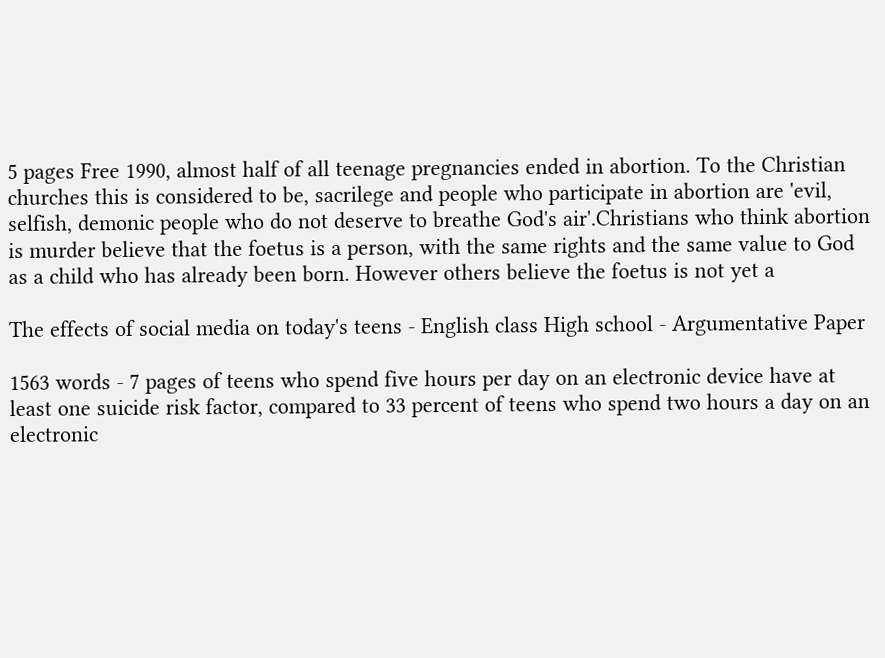5 pages Free 1990, almost half of all teenage pregnancies ended in abortion. To the Christian churches this is considered to be, sacrilege and people who participate in abortion are 'evil, selfish, demonic people who do not deserve to breathe God's air'.Christians who think abortion is murder believe that the foetus is a person, with the same rights and the same value to God as a child who has already been born. However others believe the foetus is not yet a

The effects of social media on today's teens - English class High school - Argumentative Paper

1563 words - 7 pages of teens who spend five hours per day on an electronic device have at least one suicide risk factor, compared to 33 percent of teens who spend two hours a day on an electronic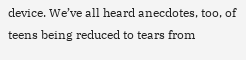device. We’ve all heard anecdotes, too, of teens being reduced to tears from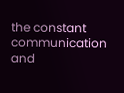the constant communication and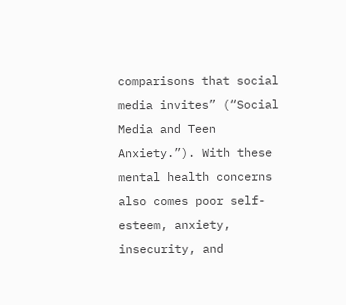comparisons that social media invites” (“Social Media and Teen Anxiety.”). With these mental health concerns also comes poor self-esteem, anxiety, insecurity, and